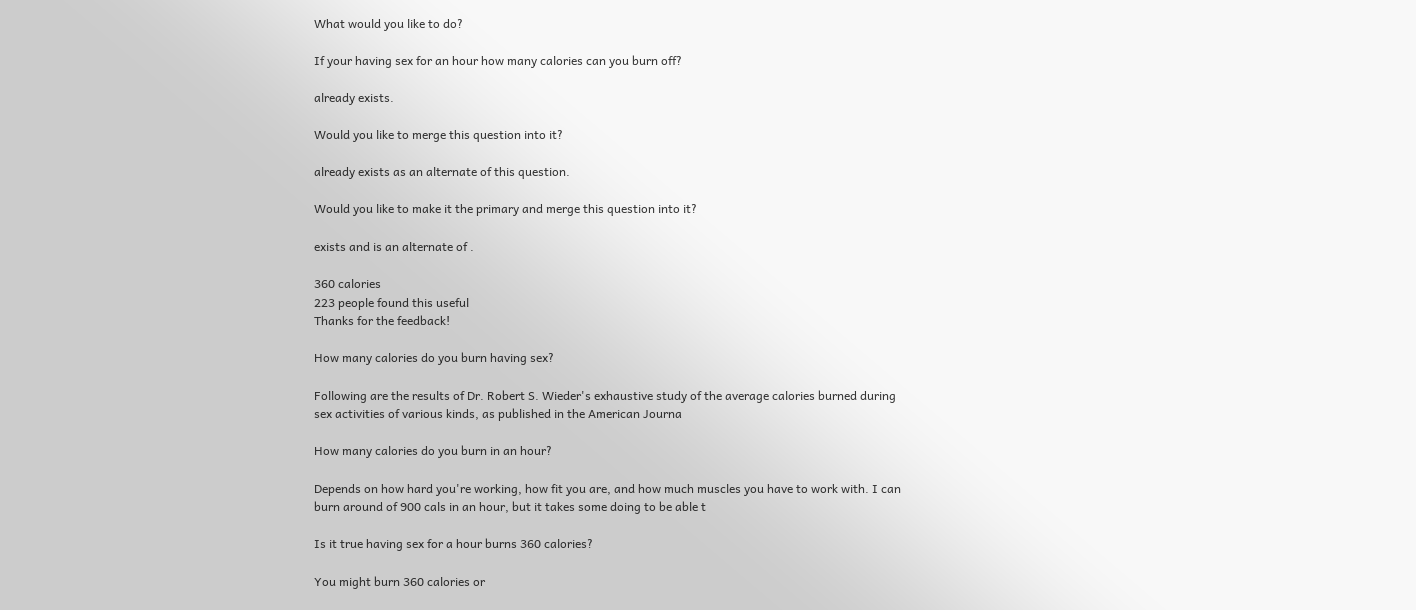What would you like to do?

If your having sex for an hour how many calories can you burn off?

already exists.

Would you like to merge this question into it?

already exists as an alternate of this question.

Would you like to make it the primary and merge this question into it?

exists and is an alternate of .

360 calories
223 people found this useful
Thanks for the feedback!

How many calories do you burn having sex?

Following are the results of Dr. Robert S. Wieder's exhaustive study of the average calories burned during sex activities of various kinds, as published in the American Journa

How many calories do you burn in an hour?

Depends on how hard you're working, how fit you are, and how much muscles you have to work with. I can burn around of 900 cals in an hour, but it takes some doing to be able t

Is it true having sex for a hour burns 360 calories?

You might burn 360 calories or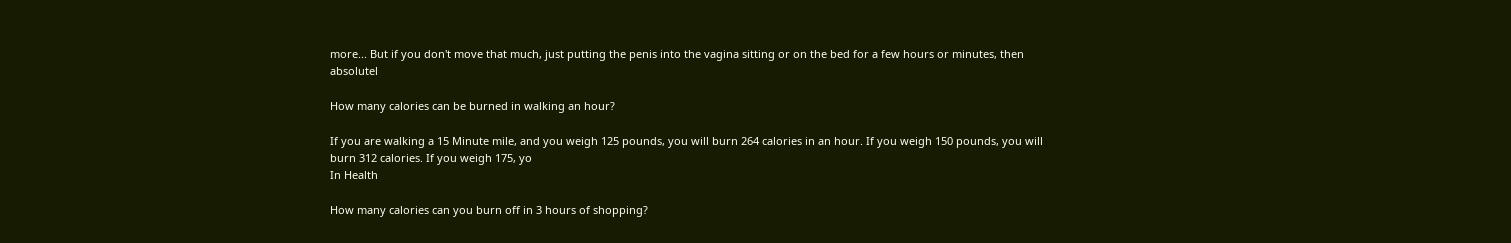more... But if you don't move that much, just putting the penis into the vagina sitting or on the bed for a few hours or minutes, then absolutel

How many calories can be burned in walking an hour?

If you are walking a 15 Minute mile, and you weigh 125 pounds, you will burn 264 calories in an hour. If you weigh 150 pounds, you will burn 312 calories. If you weigh 175, yo
In Health

How many calories can you burn off in 3 hours of shopping?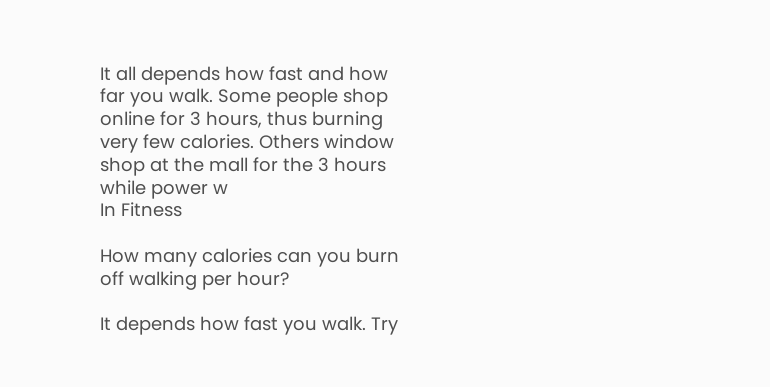It all depends how fast and how far you walk. Some people shop online for 3 hours, thus burning very few calories. Others window shop at the mall for the 3 hours while power w
In Fitness

How many calories can you burn off walking per hour?

It depends how fast you walk. Try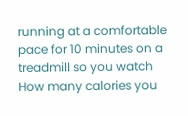running at a comfortable pace for 10 minutes on a treadmill so you watch How many calories you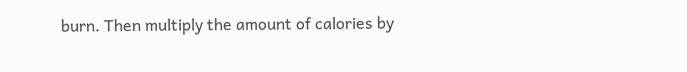burn. Then multiply the amount of calories by